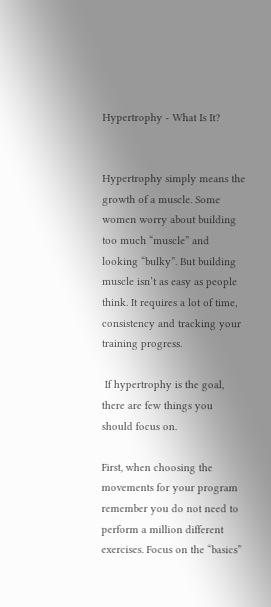Hypertrophy - What Is It?


Hypertrophy simply means the growth of a muscle. Some women worry about building too much “muscle” and looking “bulky”. But building muscle isn’t as easy as people think. It requires a lot of time, consistency and tracking your training progress.

 If hypertrophy is the goal, there are few things you should focus on.

First, when choosing the movements for your program remember you do not need to perform a million different exercises. Focus on the “basics”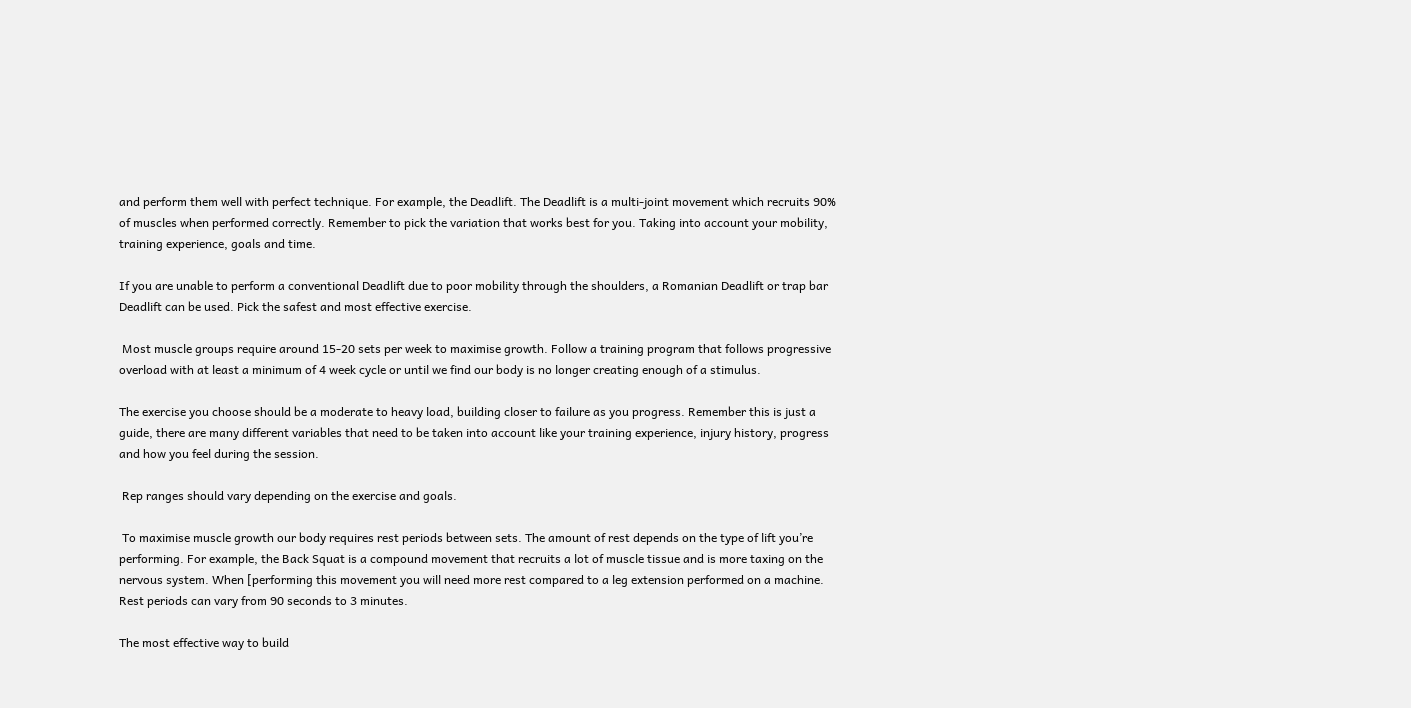and perform them well with perfect technique. For example, the Deadlift. The Deadlift is a multi-joint movement which recruits 90% of muscles when performed correctly. Remember to pick the variation that works best for you. Taking into account your mobility, training experience, goals and time.

If you are unable to perform a conventional Deadlift due to poor mobility through the shoulders, a Romanian Deadlift or trap bar Deadlift can be used. Pick the safest and most effective exercise.

 Most muscle groups require around 15-20 sets per week to maximise growth. Follow a training program that follows progressive overload with at least a minimum of 4 week cycle or until we find our body is no longer creating enough of a stimulus.

The exercise you choose should be a moderate to heavy load, building closer to failure as you progress. Remember this is just a guide, there are many different variables that need to be taken into account like your training experience, injury history, progress and how you feel during the session.

 Rep ranges should vary depending on the exercise and goals.

 To maximise muscle growth our body requires rest periods between sets. The amount of rest depends on the type of lift you’re performing. For example, the Back Squat is a compound movement that recruits a lot of muscle tissue and is more taxing on the nervous system. When [performing this movement you will need more rest compared to a leg extension performed on a machine. Rest periods can vary from 90 seconds to 3 minutes.

The most effective way to build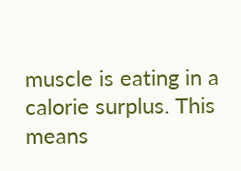muscle is eating in a calorie surplus. This means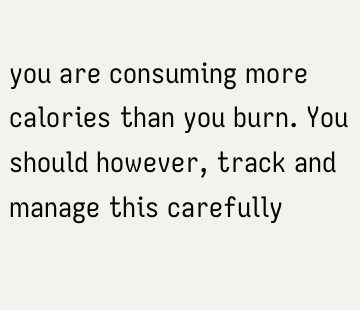you are consuming more calories than you burn. You should however, track and manage this carefully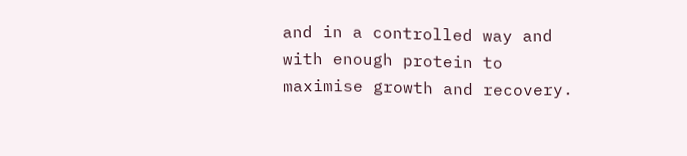and in a controlled way and with enough protein to maximise growth and recovery.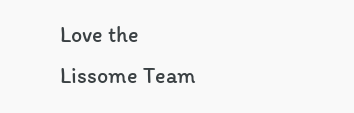Love the Lissome Team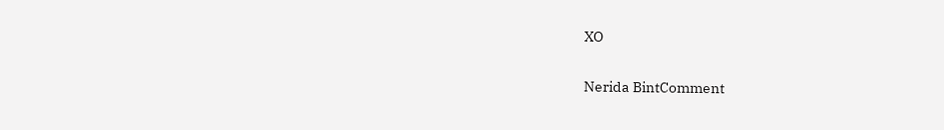XO

Nerida BintComment